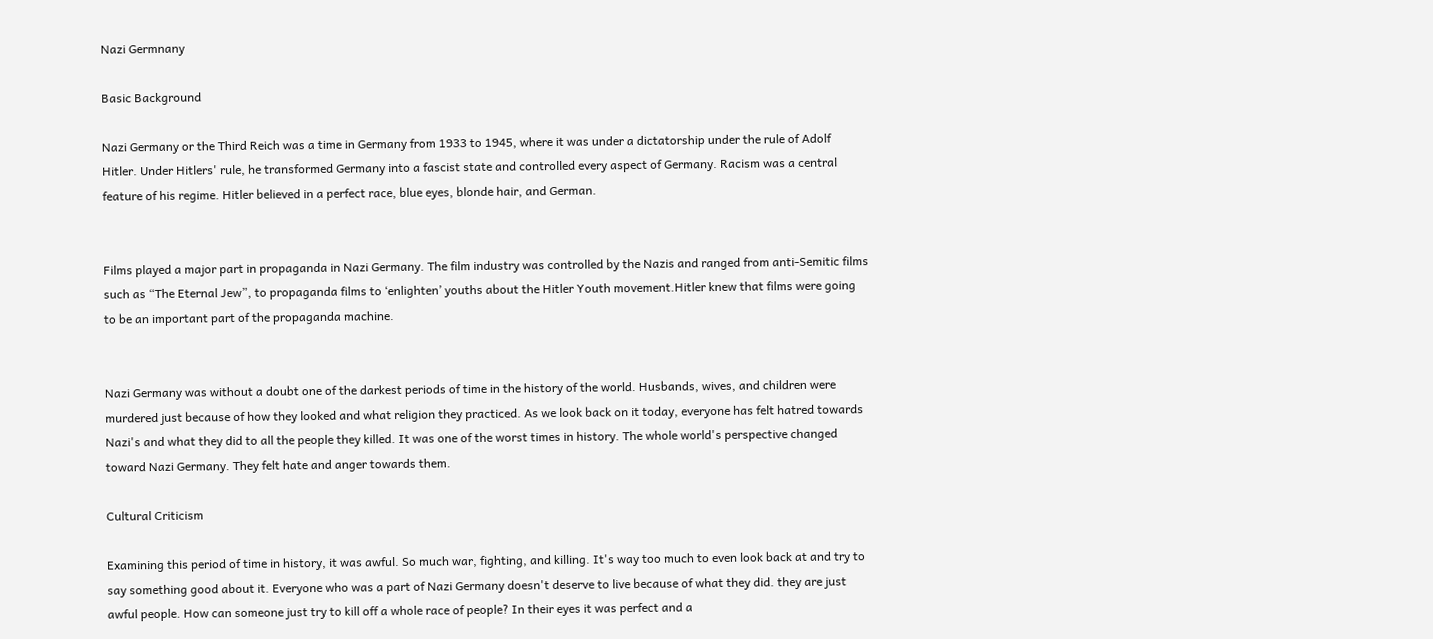Nazi Germnany

Basic Background

Nazi Germany or the Third Reich was a time in Germany from 1933 to 1945, where it was under a dictatorship under the rule of Adolf Hitler. Under Hitlers' rule, he transformed Germany into a fascist state and controlled every aspect of Germany. Racism was a central feature of his regime. Hitler believed in a perfect race, blue eyes, blonde hair, and German.


Films played a major part in propaganda in Nazi Germany. The film industry was controlled by the Nazis and ranged from anti-Semitic films such as “The Eternal Jew”, to propaganda films to ‘enlighten’ youths about the Hitler Youth movement.Hitler knew that films were going to be an important part of the propaganda machine.


Nazi Germany was without a doubt one of the darkest periods of time in the history of the world. Husbands, wives, and children were murdered just because of how they looked and what religion they practiced. As we look back on it today, everyone has felt hatred towards Nazi's and what they did to all the people they killed. It was one of the worst times in history. The whole world's perspective changed toward Nazi Germany. They felt hate and anger towards them.

Cultural Criticism

Examining this period of time in history, it was awful. So much war, fighting, and killing. It's way too much to even look back at and try to say something good about it. Everyone who was a part of Nazi Germany doesn't deserve to live because of what they did. they are just awful people. How can someone just try to kill off a whole race of people? In their eyes it was perfect and a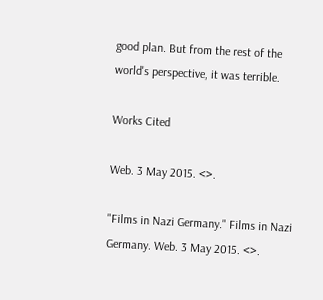good plan. But from the rest of the world's perspective, it was terrible.

Works Cited

Web. 3 May 2015. <>.

"Films in Nazi Germany." Films in Nazi Germany. Web. 3 May 2015. <>.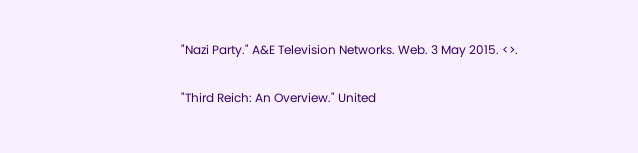"Nazi Party." A&E Television Networks. Web. 3 May 2015. <>.

"Third Reich: An Overview." United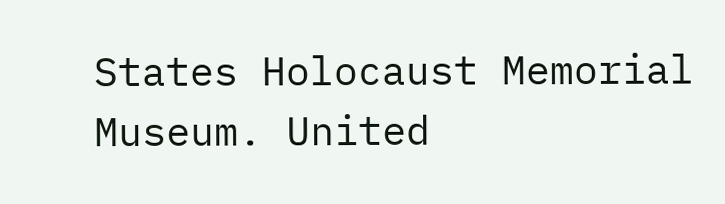States Holocaust Memorial Museum. United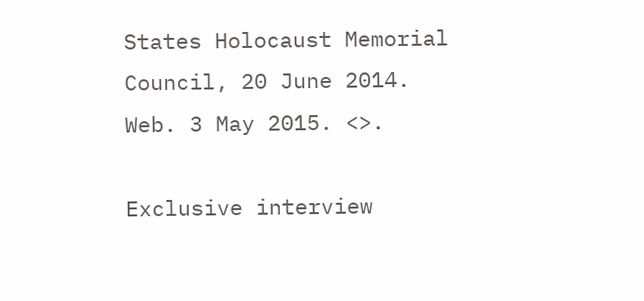States Holocaust Memorial Council, 20 June 2014. Web. 3 May 2015. <>.

Exclusive interview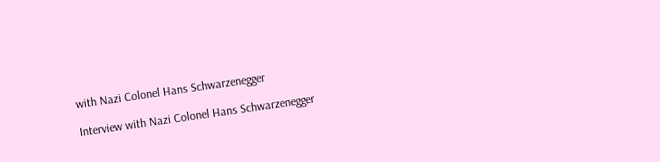with Nazi Colonel Hans Schwarzenegger

Interview with Nazi Colonel Hans Schwarzenegger